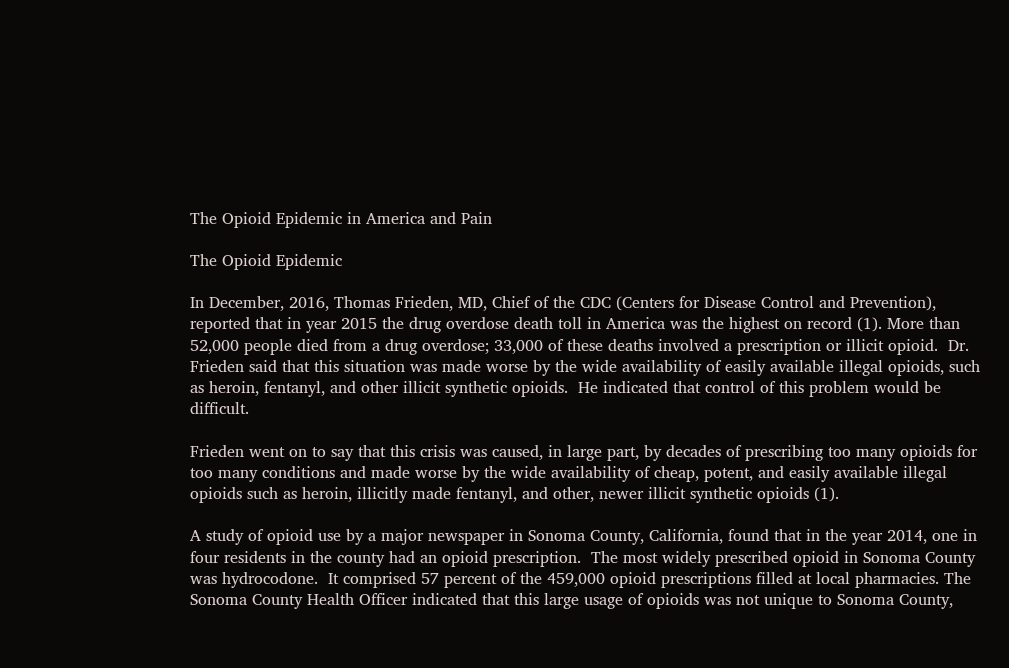The Opioid Epidemic in America and Pain

The Opioid Epidemic

In December, 2016, Thomas Frieden, MD, Chief of the CDC (Centers for Disease Control and Prevention), reported that in year 2015 the drug overdose death toll in America was the highest on record (1). More than 52,000 people died from a drug overdose; 33,000 of these deaths involved a prescription or illicit opioid.  Dr. Frieden said that this situation was made worse by the wide availability of easily available illegal opioids, such as heroin, fentanyl, and other illicit synthetic opioids.  He indicated that control of this problem would be difficult.

Frieden went on to say that this crisis was caused, in large part, by decades of prescribing too many opioids for too many conditions and made worse by the wide availability of cheap, potent, and easily available illegal opioids such as heroin, illicitly made fentanyl, and other, newer illicit synthetic opioids (1).

A study of opioid use by a major newspaper in Sonoma County, California, found that in the year 2014, one in four residents in the county had an opioid prescription.  The most widely prescribed opioid in Sonoma County was hydrocodone.  It comprised 57 percent of the 459,000 opioid prescriptions filled at local pharmacies. The Sonoma County Health Officer indicated that this large usage of opioids was not unique to Sonoma County,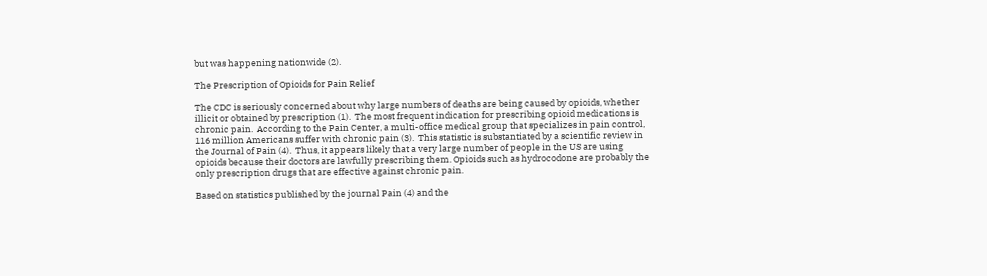but was happening nationwide (2).

The Prescription of Opioids for Pain Relief

The CDC is seriously concerned about why large numbers of deaths are being caused by opioids, whether illicit or obtained by prescription (1).  The most frequent indication for prescribing opioid medications is chronic pain.  According to the Pain Center, a multi-office medical group that specializes in pain control, 116 million Americans suffer with chronic pain (3).  This statistic is substantiated by a scientific review in the Journal of Pain (4).  Thus, it appears likely that a very large number of people in the US are using opioids because their doctors are lawfully prescribing them. Opioids such as hydrocodone are probably the only prescription drugs that are effective against chronic pain.

Based on statistics published by the journal Pain (4) and the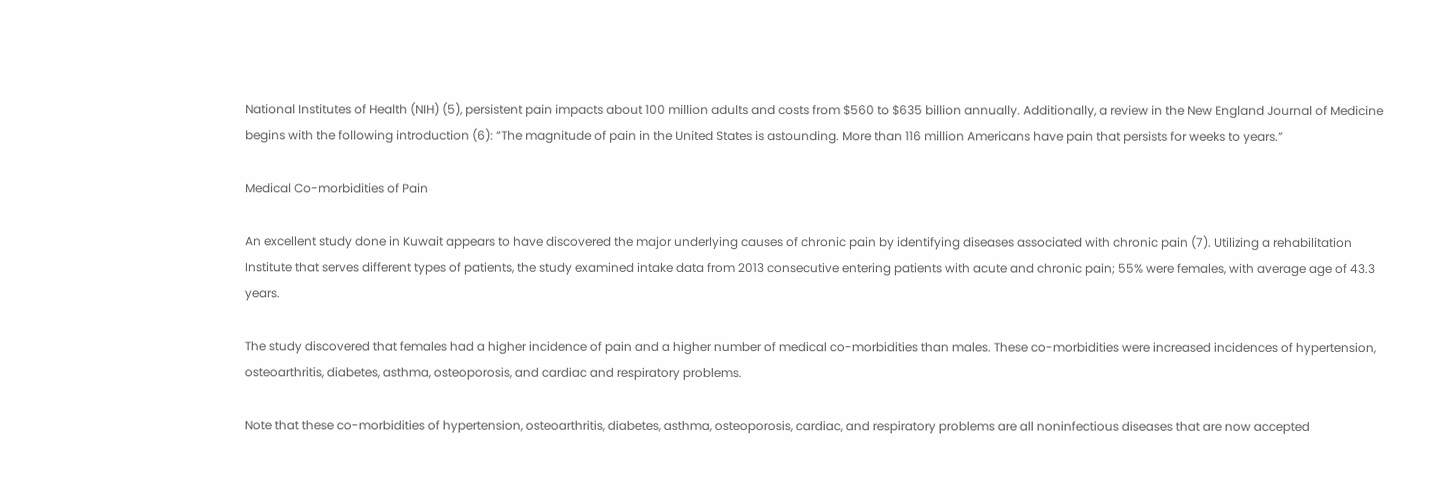National Institutes of Health (NIH) (5), persistent pain impacts about 100 million adults and costs from $560 to $635 billion annually. Additionally, a review in the New England Journal of Medicine begins with the following introduction (6): “The magnitude of pain in the United States is astounding. More than 116 million Americans have pain that persists for weeks to years.”

Medical Co-morbidities of Pain

An excellent study done in Kuwait appears to have discovered the major underlying causes of chronic pain by identifying diseases associated with chronic pain (7). Utilizing a rehabilitation Institute that serves different types of patients, the study examined intake data from 2013 consecutive entering patients with acute and chronic pain; 55% were females, with average age of 43.3 years.

The study discovered that females had a higher incidence of pain and a higher number of medical co-morbidities than males. These co-morbidities were increased incidences of hypertension, osteoarthritis, diabetes, asthma, osteoporosis, and cardiac and respiratory problems.

Note that these co-morbidities of hypertension, osteoarthritis, diabetes, asthma, osteoporosis, cardiac, and respiratory problems are all noninfectious diseases that are now accepted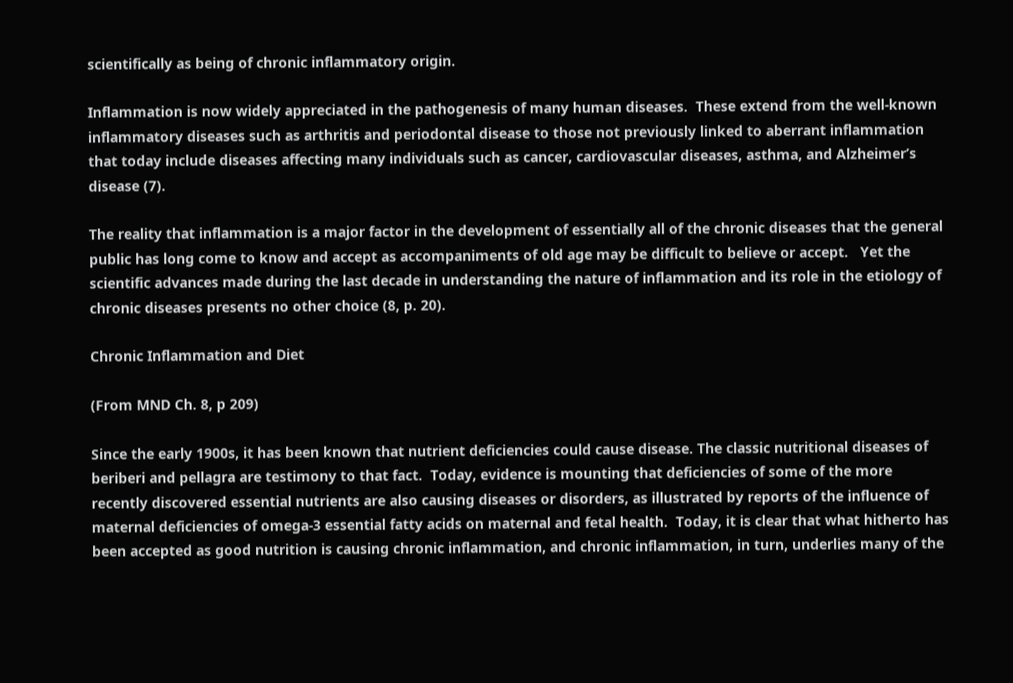scientifically as being of chronic inflammatory origin.

Inflammation is now widely appreciated in the pathogenesis of many human diseases.  These extend from the well-known inflammatory diseases such as arthritis and periodontal disease to those not previously linked to aberrant inflammation that today include diseases affecting many individuals such as cancer, cardiovascular diseases, asthma, and Alzheimer’s disease (7).

The reality that inflammation is a major factor in the development of essentially all of the chronic diseases that the general public has long come to know and accept as accompaniments of old age may be difficult to believe or accept.   Yet the scientific advances made during the last decade in understanding the nature of inflammation and its role in the etiology of chronic diseases presents no other choice (8, p. 20).

Chronic Inflammation and Diet

(From MND Ch. 8, p 209)

Since the early 1900s, it has been known that nutrient deficiencies could cause disease. The classic nutritional diseases of beriberi and pellagra are testimony to that fact.  Today, evidence is mounting that deficiencies of some of the more recently discovered essential nutrients are also causing diseases or disorders, as illustrated by reports of the influence of maternal deficiencies of omega-3 essential fatty acids on maternal and fetal health.  Today, it is clear that what hitherto has been accepted as good nutrition is causing chronic inflammation, and chronic inflammation, in turn, underlies many of the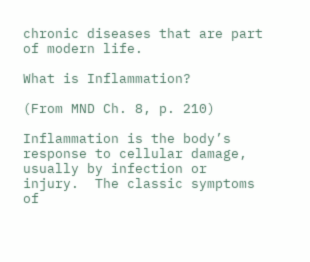chronic diseases that are part of modern life.

What is Inflammation?

(From MND Ch. 8, p. 210)

Inflammation is the body’s response to cellular damage, usually by infection or injury.  The classic symptoms of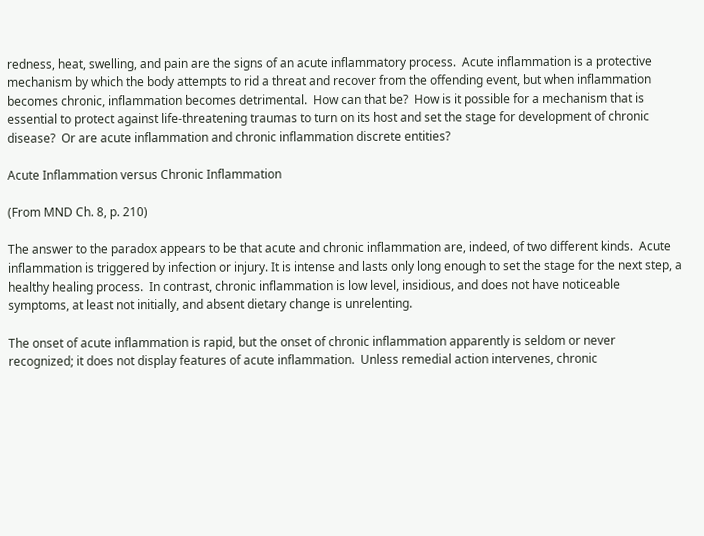redness, heat, swelling, and pain are the signs of an acute inflammatory process.  Acute inflammation is a protective mechanism by which the body attempts to rid a threat and recover from the offending event, but when inflammation becomes chronic, inflammation becomes detrimental.  How can that be?  How is it possible for a mechanism that is essential to protect against life-threatening traumas to turn on its host and set the stage for development of chronic disease?  Or are acute inflammation and chronic inflammation discrete entities?

Acute Inflammation versus Chronic Inflammation

(From MND Ch. 8, p. 210)

The answer to the paradox appears to be that acute and chronic inflammation are, indeed, of two different kinds.  Acute inflammation is triggered by infection or injury. It is intense and lasts only long enough to set the stage for the next step, a healthy healing process.  In contrast, chronic inflammation is low level, insidious, and does not have noticeable symptoms, at least not initially, and absent dietary change is unrelenting.

The onset of acute inflammation is rapid, but the onset of chronic inflammation apparently is seldom or never recognized; it does not display features of acute inflammation.  Unless remedial action intervenes, chronic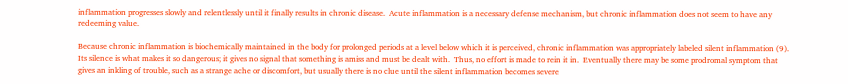inflammation progresses slowly and relentlessly until it finally results in chronic disease.  Acute inflammation is a necessary defense mechanism, but chronic inflammation does not seem to have any redeeming value.

Because chronic inflammation is biochemically maintained in the body for prolonged periods at a level below which it is perceived, chronic inflammation was appropriately labeled silent inflammation (9).  Its silence is what makes it so dangerous; it gives no signal that something is amiss and must be dealt with.  Thus, no effort is made to rein it in.  Eventually there may be some prodromal symptom that gives an inkling of trouble, such as a strange ache or discomfort, but usually there is no clue until the silent inflammation becomes severe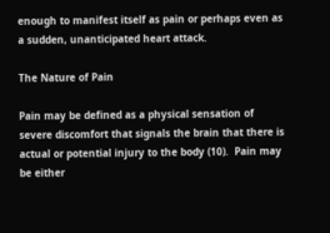enough to manifest itself as pain or perhaps even as a sudden, unanticipated heart attack.

The Nature of Pain

Pain may be defined as a physical sensation of severe discomfort that signals the brain that there is actual or potential injury to the body (10).  Pain may be either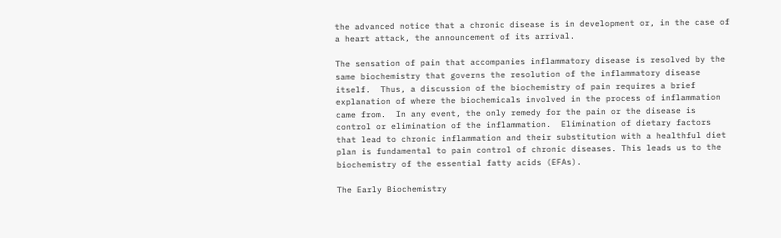the advanced notice that a chronic disease is in development or, in the case of a heart attack, the announcement of its arrival.

The sensation of pain that accompanies inflammatory disease is resolved by the same biochemistry that governs the resolution of the inflammatory disease itself.  Thus, a discussion of the biochemistry of pain requires a brief explanation of where the biochemicals involved in the process of inflammation came from.  In any event, the only remedy for the pain or the disease is control or elimination of the inflammation.  Elimination of dietary factors that lead to chronic inflammation and their substitution with a healthful diet plan is fundamental to pain control of chronic diseases. This leads us to the biochemistry of the essential fatty acids (EFAs).

The Early Biochemistry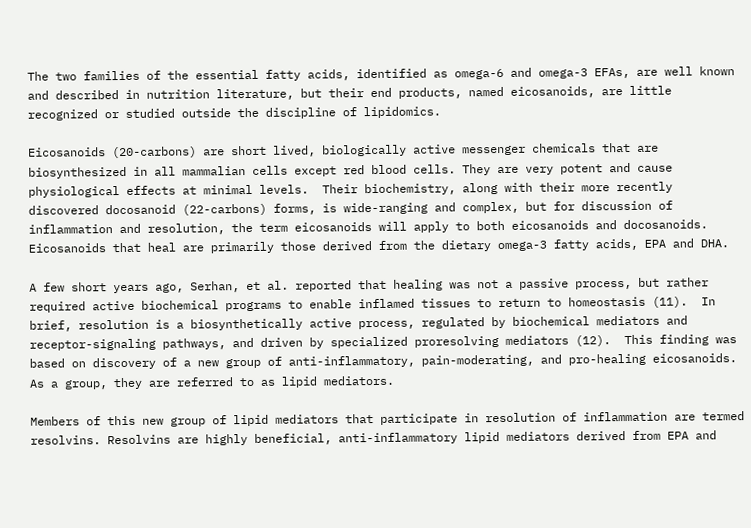The two families of the essential fatty acids, identified as omega-6 and omega-3 EFAs, are well known and described in nutrition literature, but their end products, named eicosanoids, are little recognized or studied outside the discipline of lipidomics.

Eicosanoids (20-carbons) are short lived, biologically active messenger chemicals that are biosynthesized in all mammalian cells except red blood cells. They are very potent and cause physiological effects at minimal levels.  Their biochemistry, along with their more recently discovered docosanoid (22-carbons) forms, is wide-ranging and complex, but for discussion of inflammation and resolution, the term eicosanoids will apply to both eicosanoids and docosanoids.  Eicosanoids that heal are primarily those derived from the dietary omega-3 fatty acids, EPA and DHA.

A few short years ago, Serhan, et al. reported that healing was not a passive process, but rather required active biochemical programs to enable inflamed tissues to return to homeostasis (11).  In brief, resolution is a biosynthetically active process, regulated by biochemical mediators and receptor-signaling pathways, and driven by specialized proresolving mediators (12).  This finding was based on discovery of a new group of anti-inflammatory, pain-moderating, and pro-healing eicosanoids.  As a group, they are referred to as lipid mediators.

Members of this new group of lipid mediators that participate in resolution of inflammation are termed resolvins. Resolvins are highly beneficial, anti-inflammatory lipid mediators derived from EPA and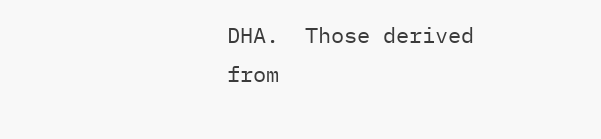DHA.  Those derived from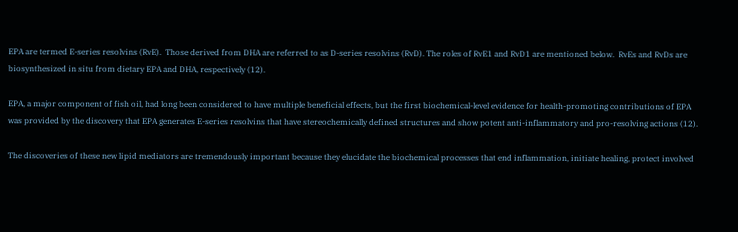EPA are termed E-series resolvins (RvE).  Those derived from DHA are referred to as D-series resolvins (RvD). The roles of RvE1 and RvD1 are mentioned below.  RvEs and RvDs are biosynthesized in situ from dietary EPA and DHA, respectively (12).

EPA, a major component of fish oil, had long been considered to have multiple beneficial effects, but the first biochemical-level evidence for health-promoting contributions of EPA was provided by the discovery that EPA generates E-series resolvins that have stereochemically defined structures and show potent anti-inflammatory and pro-resolving actions (12).

The discoveries of these new lipid mediators are tremendously important because they elucidate the biochemical processes that end inflammation, initiate healing, protect involved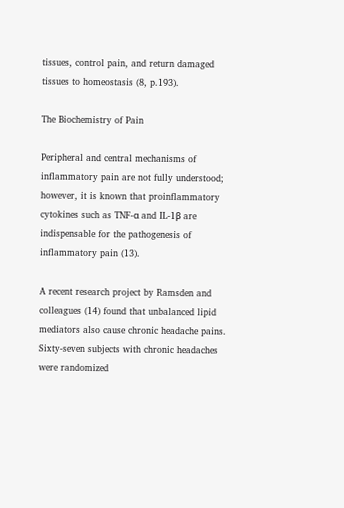tissues, control pain, and return damaged tissues to homeostasis (8, p.193).

The Biochemistry of Pain

Peripheral and central mechanisms of inflammatory pain are not fully understood; however, it is known that proinflammatory cytokines such as TNF-α and IL-1β are indispensable for the pathogenesis of inflammatory pain (13).

A recent research project by Ramsden and colleagues (14) found that unbalanced lipid mediators also cause chronic headache pains. Sixty-seven subjects with chronic headaches were randomized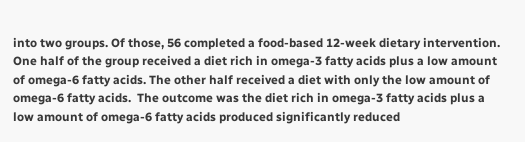into two groups. Of those, 56 completed a food-based 12-week dietary intervention. One half of the group received a diet rich in omega-3 fatty acids plus a low amount of omega-6 fatty acids. The other half received a diet with only the low amount of omega-6 fatty acids.  The outcome was the diet rich in omega-3 fatty acids plus a low amount of omega-6 fatty acids produced significantly reduced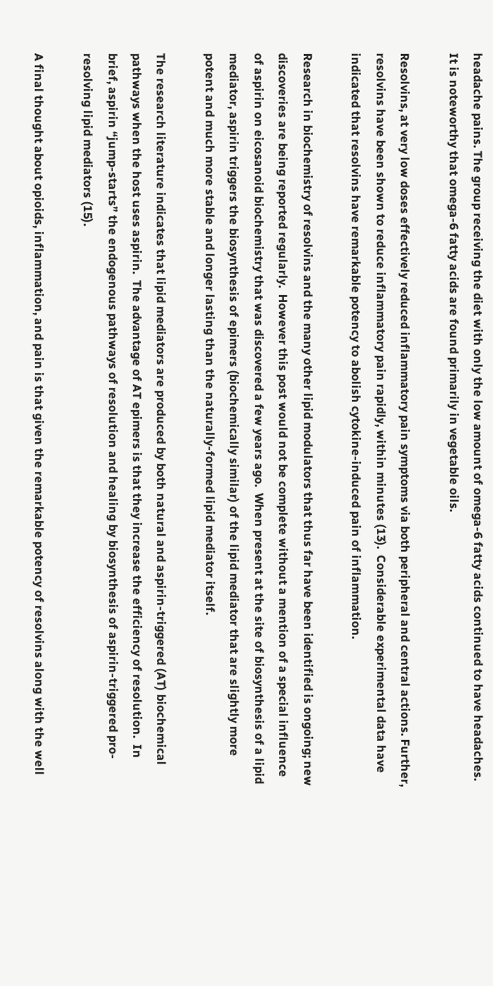headache pains. The group receiving the diet with only the low amount of omega-6 fatty acids continued to have headaches.  It is noteworthy that omega-6 fatty acids are found primarily in vegetable oils.

Resolvins, at very low doses effectively reduced inflammatory pain symptoms via both peripheral and central actions. Further, resolvins have been shown to reduce inflammatory pain rapidly, within minutes (13).  Considerable experimental data have indicated that resolvins have remarkable potency to abolish cytokine-induced pain of inflammation.

Research in biochemistry of resolvins and the many other lipid modulators that thus far have been identified is ongoing; new discoveries are being reported regularly.  However this post would not be complete without a mention of a special influence of aspirin on eicosanoid biochemistry that was discovered a few years ago.  When present at the site of biosynthesis of a lipid mediator, aspirin triggers the biosynthesis of epimers (biochemically similar) of the lipid mediator that are slightly more potent and much more stable and longer lasting than the naturally-formed lipid mediator itself.

The research literature indicates that lipid mediators are produced by both natural and aspirin-triggered (AT) biochemical pathways when the host uses aspirin.  The advantage of AT epimers is that they increase the efficiency of resolution.  In brief, aspirin “jump-starts” the endogenous pathways of resolution and healing by biosynthesis of aspirin-triggered pro-resolving lipid mediators (15).

A final thought about opioids, inflammation, and pain is that given the remarkable potency of resolvins along with the well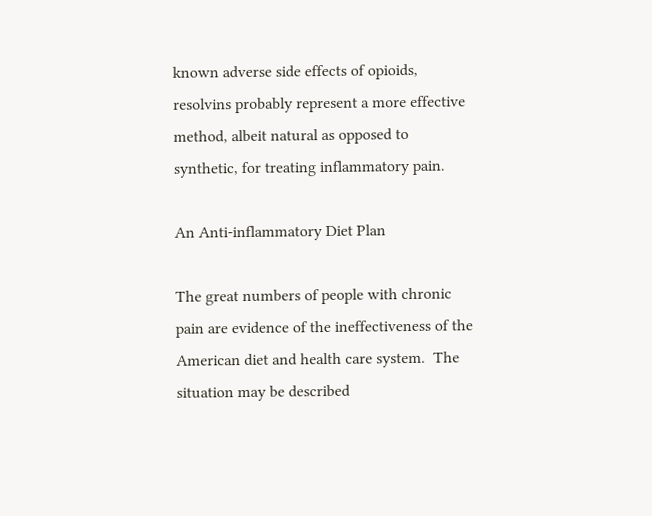known adverse side effects of opioids, resolvins probably represent a more effective method, albeit natural as opposed to synthetic, for treating inflammatory pain.

An Anti-inflammatory Diet Plan

The great numbers of people with chronic pain are evidence of the ineffectiveness of the American diet and health care system.  The situation may be described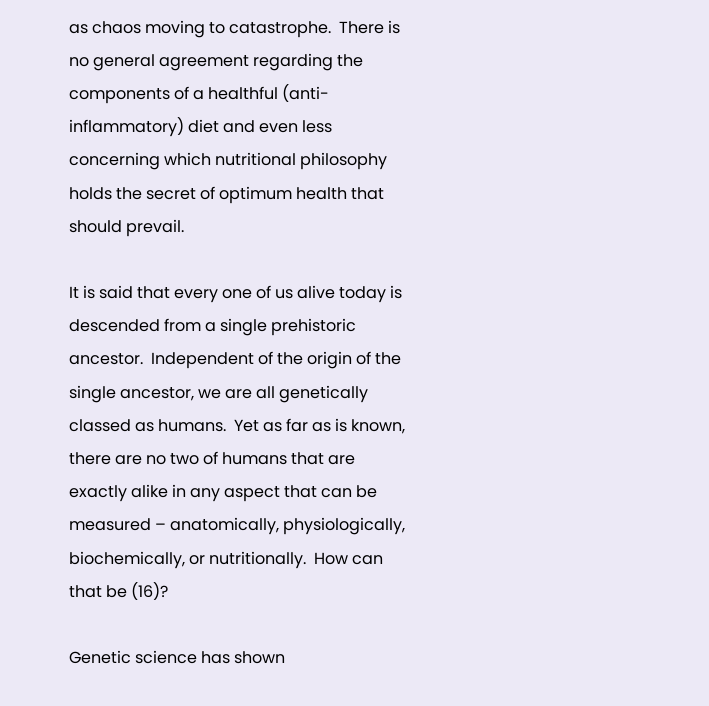as chaos moving to catastrophe.  There is no general agreement regarding the components of a healthful (anti-inflammatory) diet and even less concerning which nutritional philosophy holds the secret of optimum health that should prevail.

It is said that every one of us alive today is descended from a single prehistoric ancestor.  Independent of the origin of the single ancestor, we are all genetically classed as humans.  Yet as far as is known, there are no two of humans that are exactly alike in any aspect that can be measured – anatomically, physiologically, biochemically, or nutritionally.  How can that be (16)?

Genetic science has shown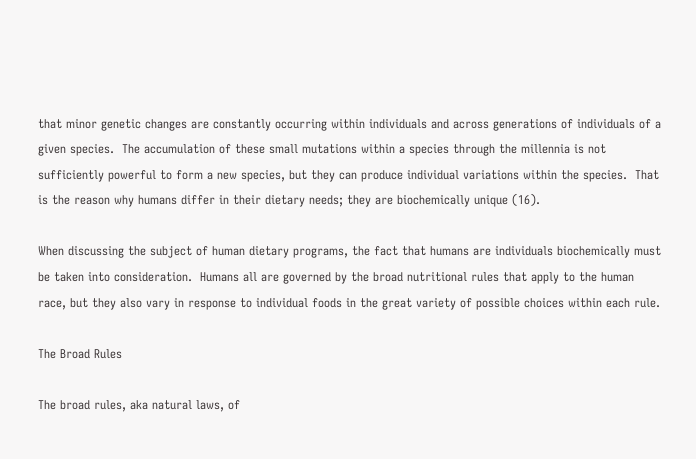that minor genetic changes are constantly occurring within individuals and across generations of individuals of a given species.  The accumulation of these small mutations within a species through the millennia is not sufficiently powerful to form a new species, but they can produce individual variations within the species.  That is the reason why humans differ in their dietary needs; they are biochemically unique (16).

When discussing the subject of human dietary programs, the fact that humans are individuals biochemically must be taken into consideration.  Humans all are governed by the broad nutritional rules that apply to the human race, but they also vary in response to individual foods in the great variety of possible choices within each rule.

The Broad Rules

The broad rules, aka natural laws, of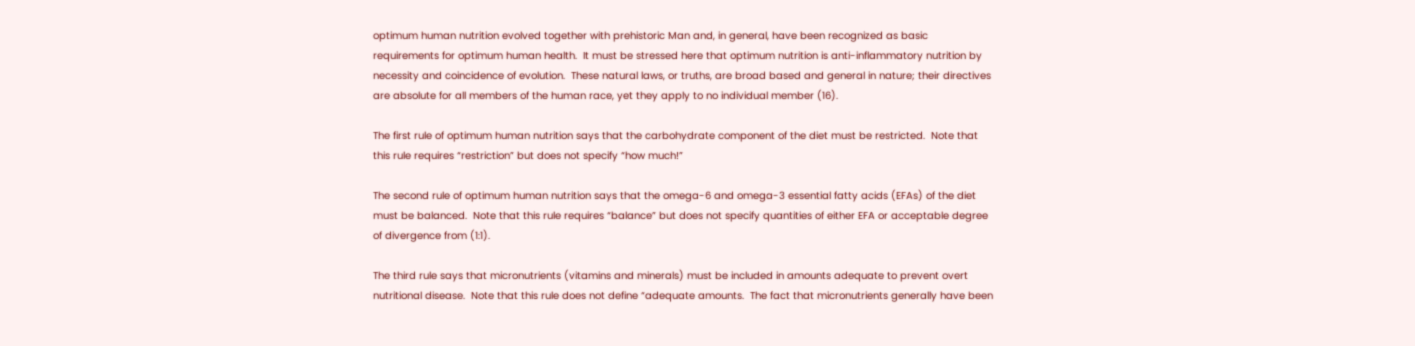optimum human nutrition evolved together with prehistoric Man and, in general, have been recognized as basic requirements for optimum human health.  It must be stressed here that optimum nutrition is anti-inflammatory nutrition by necessity and coincidence of evolution.  These natural laws, or truths, are broad based and general in nature; their directives are absolute for all members of the human race, yet they apply to no individual member (16).

The first rule of optimum human nutrition says that the carbohydrate component of the diet must be restricted.  Note that this rule requires “restriction” but does not specify “how much!”

The second rule of optimum human nutrition says that the omega-6 and omega-3 essential fatty acids (EFAs) of the diet must be balanced.  Note that this rule requires “balance” but does not specify quantities of either EFA or acceptable degree of divergence from (1:1).

The third rule says that micronutrients (vitamins and minerals) must be included in amounts adequate to prevent overt nutritional disease.  Note that this rule does not define “adequate amounts.  The fact that micronutrients generally have been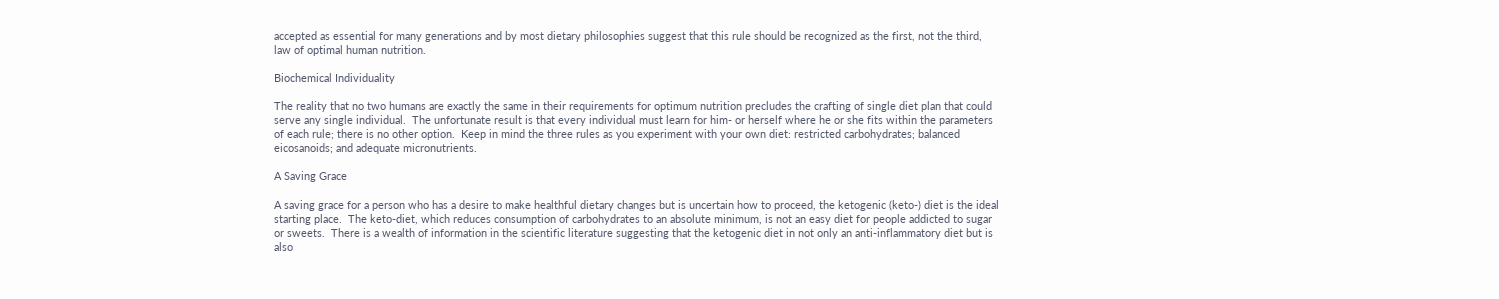accepted as essential for many generations and by most dietary philosophies suggest that this rule should be recognized as the first, not the third, law of optimal human nutrition.

Biochemical Individuality

The reality that no two humans are exactly the same in their requirements for optimum nutrition precludes the crafting of single diet plan that could serve any single individual.  The unfortunate result is that every individual must learn for him- or herself where he or she fits within the parameters of each rule; there is no other option.  Keep in mind the three rules as you experiment with your own diet: restricted carbohydrates; balanced eicosanoids; and adequate micronutrients.

A Saving Grace

A saving grace for a person who has a desire to make healthful dietary changes but is uncertain how to proceed, the ketogenic (keto-) diet is the ideal starting place.  The keto-diet, which reduces consumption of carbohydrates to an absolute minimum, is not an easy diet for people addicted to sugar or sweets.  There is a wealth of information in the scientific literature suggesting that the ketogenic diet in not only an anti-inflammatory diet but is also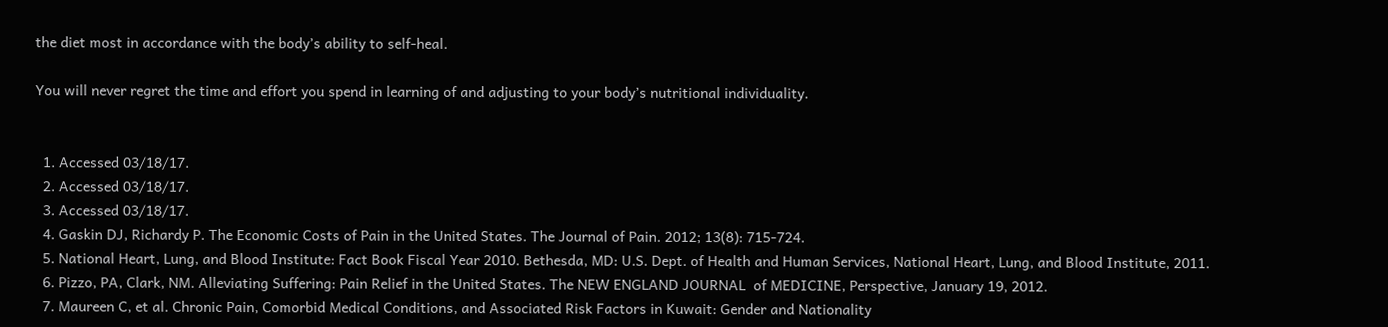the diet most in accordance with the body’s ability to self-heal.

You will never regret the time and effort you spend in learning of and adjusting to your body’s nutritional individuality.


  1. Accessed 03/18/17.
  2. Accessed 03/18/17.
  3. Accessed 03/18/17.
  4. Gaskin DJ, Richardy P. The Economic Costs of Pain in the United States. The Journal of Pain. 2012; 13(8): 715-724.
  5. National Heart, Lung, and Blood Institute: Fact Book Fiscal Year 2010. Bethesda, MD: U.S. Dept. of Health and Human Services, National Heart, Lung, and Blood Institute, 2011.
  6. Pizzo, PA, Clark, NM. Alleviating Suffering: Pain Relief in the United States. The NEW ENGLAND JOURNAL  of MEDICINE, Perspective, January 19, 2012.
  7. Maureen C, et al. Chronic Pain, Comorbid Medical Conditions, and Associated Risk Factors in Kuwait: Gender and Nationality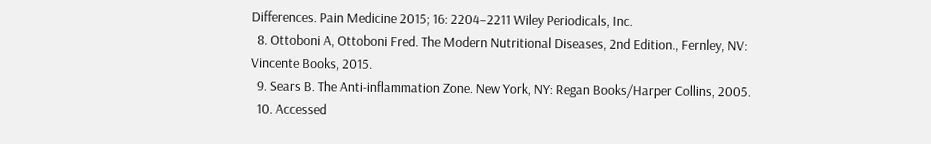Differences. Pain Medicine 2015; 16: 2204–2211 Wiley Periodicals, Inc.
  8. Ottoboni A, Ottoboni Fred. The Modern Nutritional Diseases, 2nd Edition., Fernley, NV: Vincente Books, 2015.
  9. Sears B. The Anti-inflammation Zone. New York, NY: Regan Books/Harper Collins, 2005.
  10. Accessed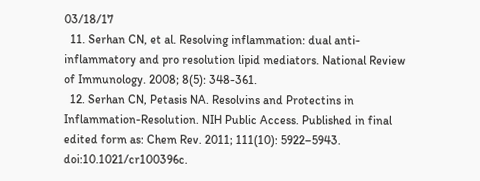03/18/17
  11. Serhan CN, et al. Resolving inflammation: dual anti-inflammatory and pro resolution lipid mediators. National Review of Immunology. 2008; 8(5): 348-361.
  12. Serhan CN, Petasis NA. Resolvins and Protectins in Inflammation-Resolution. NIH Public Access. Published in final edited form as: Chem Rev. 2011; 111(10): 5922–5943. doi:10.1021/cr100396c.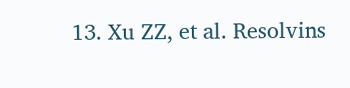13. Xu ZZ, et al. Resolvins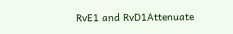RvE1 and RvD1Attenuate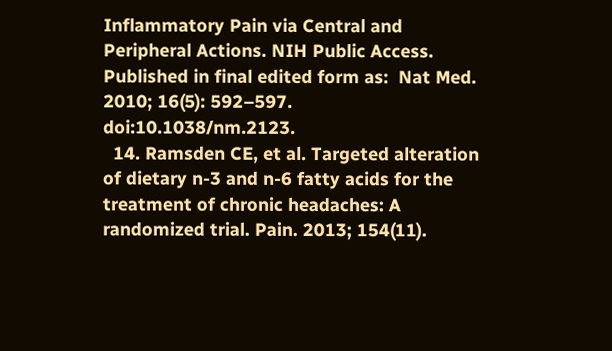Inflammatory Pain via Central and Peripheral Actions. NIH Public Access. Published in final edited form as:  Nat Med. 2010; 16(5): 592–597. doi:10.1038/nm.2123.
  14. Ramsden CE, et al. Targeted alteration of dietary n-3 and n-6 fatty acids for the treatment of chronic headaches: A randomized trial. Pain. 2013; 154(11).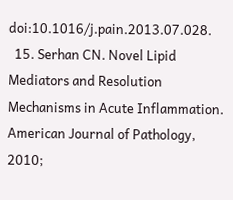doi:10.1016/j.pain.2013.07.028.
  15. Serhan CN. Novel Lipid Mediators and Resolution Mechanisms in Acute Inflammation. American Journal of Pathology, 2010;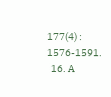177(4) : 1576-1591.
  16. A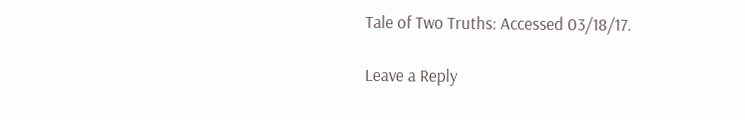Tale of Two Truths: Accessed 03/18/17.

Leave a Reply